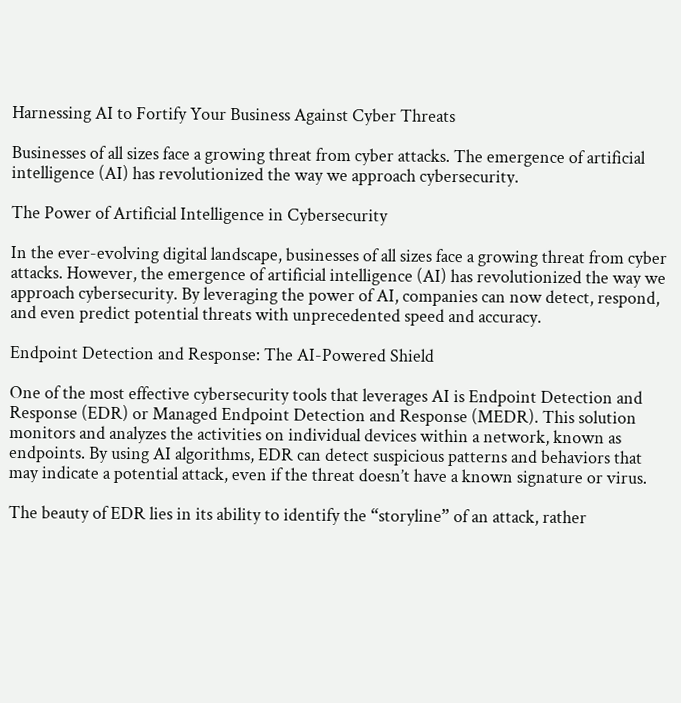Harnessing AI to Fortify Your Business Against Cyber Threats

Businesses of all sizes face a growing threat from cyber attacks. The emergence of artificial intelligence (AI) has revolutionized the way we approach cybersecurity.

The Power of Artificial Intelligence in Cybersecurity

In the ever-evolving digital landscape, businesses of all sizes face a growing threat from cyber attacks. However, the emergence of artificial intelligence (AI) has revolutionized the way we approach cybersecurity. By leveraging the power of AI, companies can now detect, respond, and even predict potential threats with unprecedented speed and accuracy.

Endpoint Detection and Response: The AI-Powered Shield

One of the most effective cybersecurity tools that leverages AI is Endpoint Detection and Response (EDR) or Managed Endpoint Detection and Response (MEDR). This solution monitors and analyzes the activities on individual devices within a network, known as endpoints. By using AI algorithms, EDR can detect suspicious patterns and behaviors that may indicate a potential attack, even if the threat doesn’t have a known signature or virus.

The beauty of EDR lies in its ability to identify the “storyline” of an attack, rather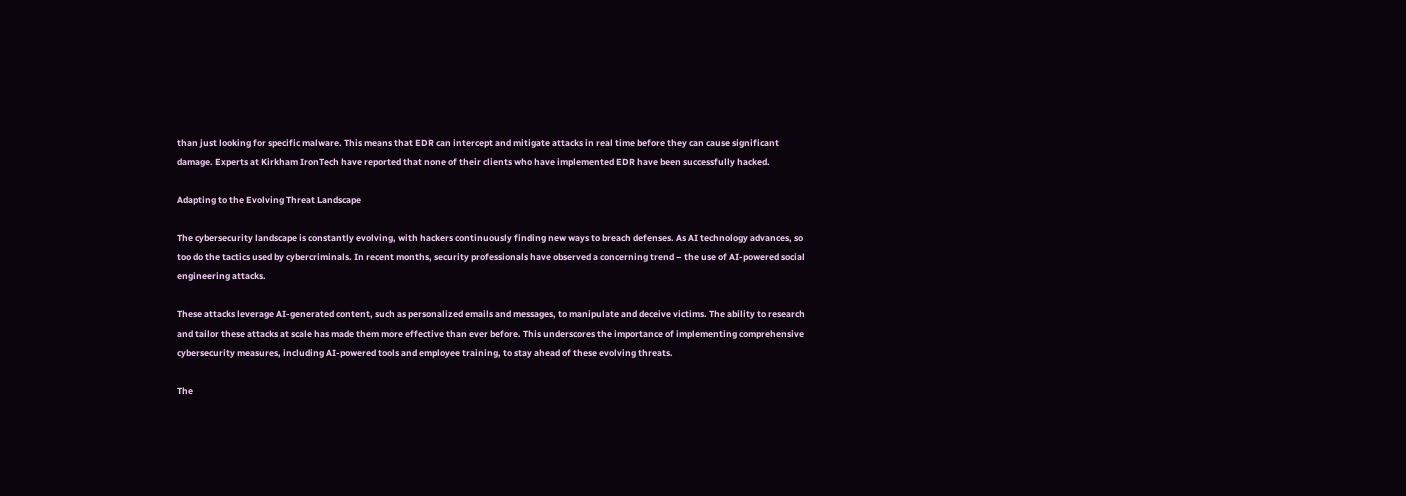than just looking for specific malware. This means that EDR can intercept and mitigate attacks in real time before they can cause significant damage. Experts at Kirkham IronTech have reported that none of their clients who have implemented EDR have been successfully hacked.

Adapting to the Evolving Threat Landscape

The cybersecurity landscape is constantly evolving, with hackers continuously finding new ways to breach defenses. As AI technology advances, so too do the tactics used by cybercriminals. In recent months, security professionals have observed a concerning trend – the use of AI-powered social engineering attacks.

These attacks leverage AI-generated content, such as personalized emails and messages, to manipulate and deceive victims. The ability to research and tailor these attacks at scale has made them more effective than ever before. This underscores the importance of implementing comprehensive cybersecurity measures, including AI-powered tools and employee training, to stay ahead of these evolving threats.

The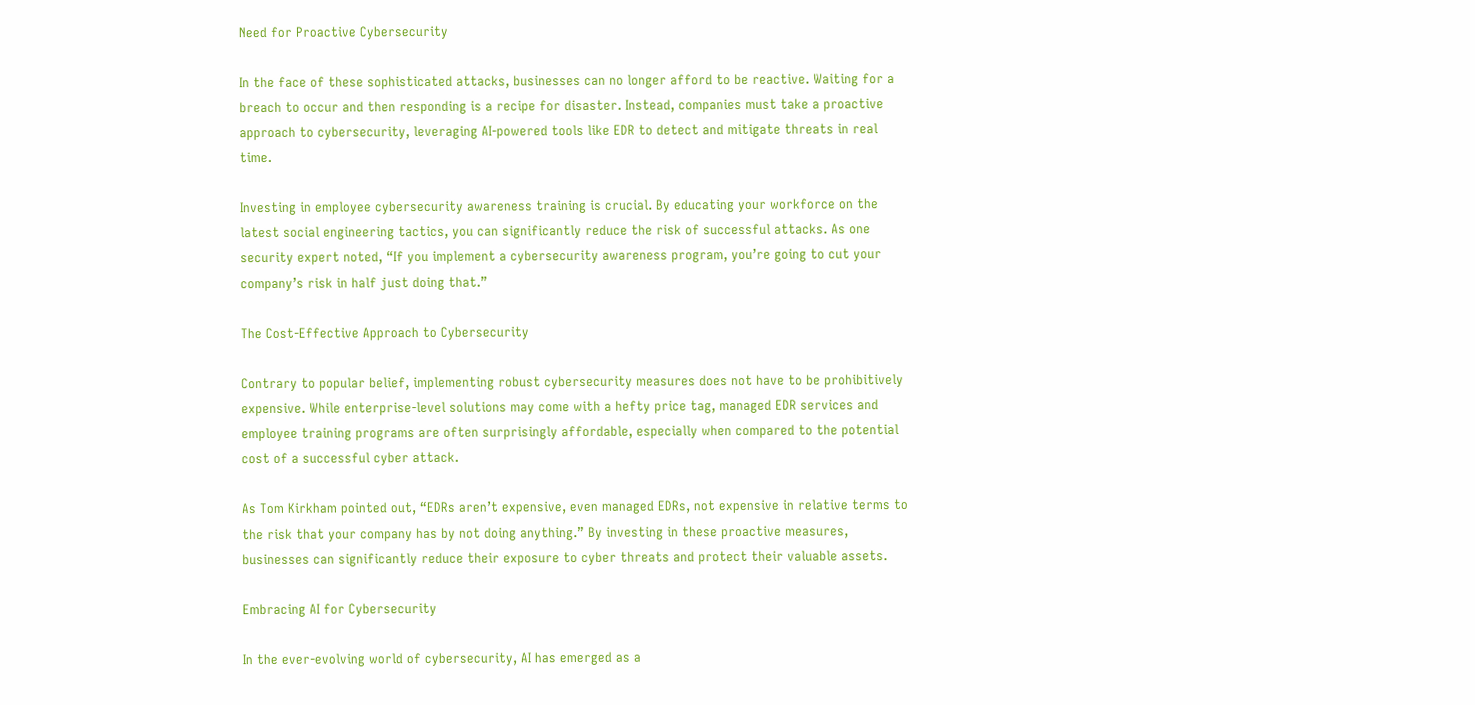Need for Proactive Cybersecurity

In the face of these sophisticated attacks, businesses can no longer afford to be reactive. Waiting for a breach to occur and then responding is a recipe for disaster. Instead, companies must take a proactive approach to cybersecurity, leveraging AI-powered tools like EDR to detect and mitigate threats in real time.

Investing in employee cybersecurity awareness training is crucial. By educating your workforce on the latest social engineering tactics, you can significantly reduce the risk of successful attacks. As one security expert noted, “If you implement a cybersecurity awareness program, you’re going to cut your company’s risk in half just doing that.”

The Cost-Effective Approach to Cybersecurity

Contrary to popular belief, implementing robust cybersecurity measures does not have to be prohibitively expensive. While enterprise-level solutions may come with a hefty price tag, managed EDR services and employee training programs are often surprisingly affordable, especially when compared to the potential cost of a successful cyber attack.

As Tom Kirkham pointed out, “EDRs aren’t expensive, even managed EDRs, not expensive in relative terms to the risk that your company has by not doing anything.” By investing in these proactive measures, businesses can significantly reduce their exposure to cyber threats and protect their valuable assets.

Embracing AI for Cybersecurity

In the ever-evolving world of cybersecurity, AI has emerged as a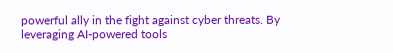powerful ally in the fight against cyber threats. By leveraging AI-powered tools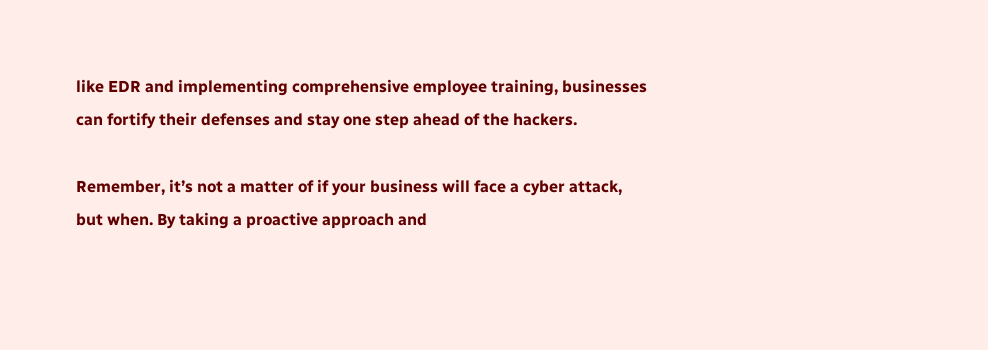like EDR and implementing comprehensive employee training, businesses can fortify their defenses and stay one step ahead of the hackers.

Remember, it’s not a matter of if your business will face a cyber attack, but when. By taking a proactive approach and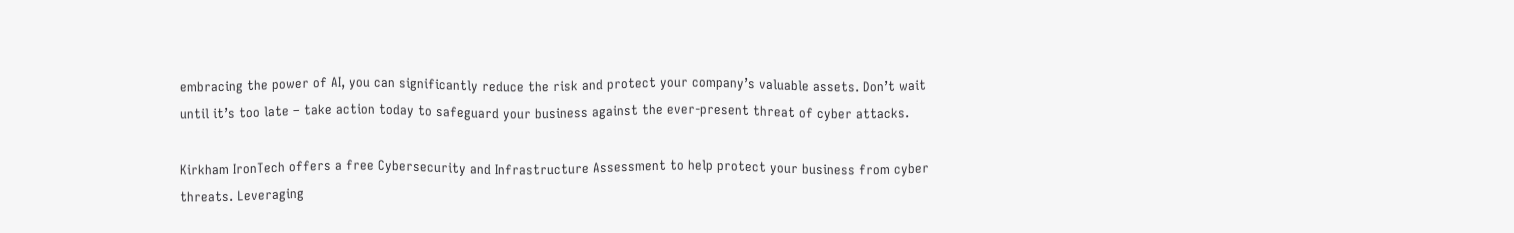embracing the power of AI, you can significantly reduce the risk and protect your company’s valuable assets. Don’t wait until it’s too late – take action today to safeguard your business against the ever-present threat of cyber attacks.

Kirkham IronTech offers a free Cybersecurity and Infrastructure Assessment to help protect your business from cyber threats. Leveraging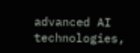advanced AI technologies,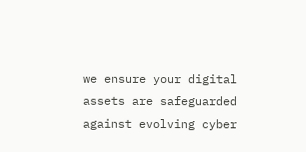we ensure your digital assets are safeguarded against evolving cyber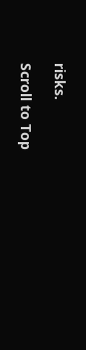risks.

Scroll to Top